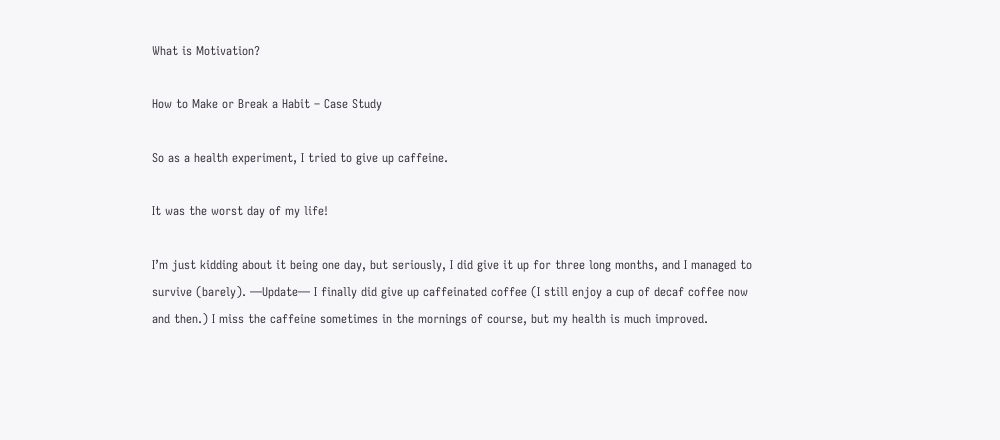What is Motivation?

How to Make or Break a Habit – Case Study

So as a health experiment, I tried to give up caffeine.

It was the worst day of my life!

I’m just kidding about it being one day, but seriously, I did give it up for three long months, and I managed to survive (barely). —Update— I finally did give up caffeinated coffee (I still enjoy a cup of decaf coffee now and then.) I miss the caffeine sometimes in the mornings of course, but my health is much improved.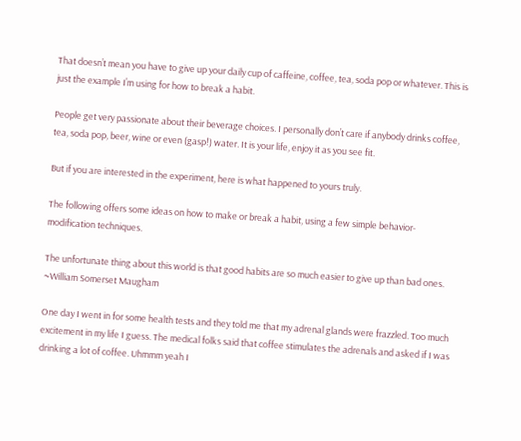That doesn’t mean you have to give up your daily cup of caffeine, coffee, tea, soda pop or whatever. This is just the example I’m using for how to break a habit.

People get very passionate about their beverage choices. I personally don’t care if anybody drinks coffee, tea, soda pop, beer, wine or even (gasp!) water. It is your life, enjoy it as you see fit.

But if you are interested in the experiment, here is what happened to yours truly.

The following offers some ideas on how to make or break a habit, using a few simple behavior-modification techniques.

The unfortunate thing about this world is that good habits are so much easier to give up than bad ones. ~William Somerset Maugham

One day I went in for some health tests and they told me that my adrenal glands were frazzled. Too much excitement in my life I guess. The medical folks said that coffee stimulates the adrenals and asked if I was drinking a lot of coffee. Uhmmm yeah I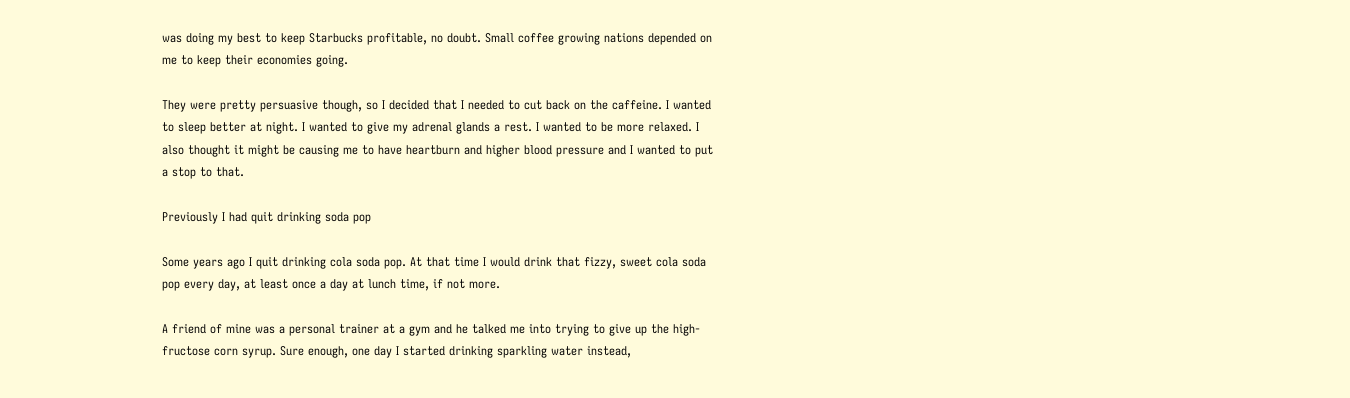was doing my best to keep Starbucks profitable, no doubt. Small coffee growing nations depended on me to keep their economies going.

They were pretty persuasive though, so I decided that I needed to cut back on the caffeine. I wanted to sleep better at night. I wanted to give my adrenal glands a rest. I wanted to be more relaxed. I also thought it might be causing me to have heartburn and higher blood pressure and I wanted to put a stop to that.

Previously I had quit drinking soda pop

Some years ago I quit drinking cola soda pop. At that time I would drink that fizzy, sweet cola soda pop every day, at least once a day at lunch time, if not more.

A friend of mine was a personal trainer at a gym and he talked me into trying to give up the high-fructose corn syrup. Sure enough, one day I started drinking sparkling water instead,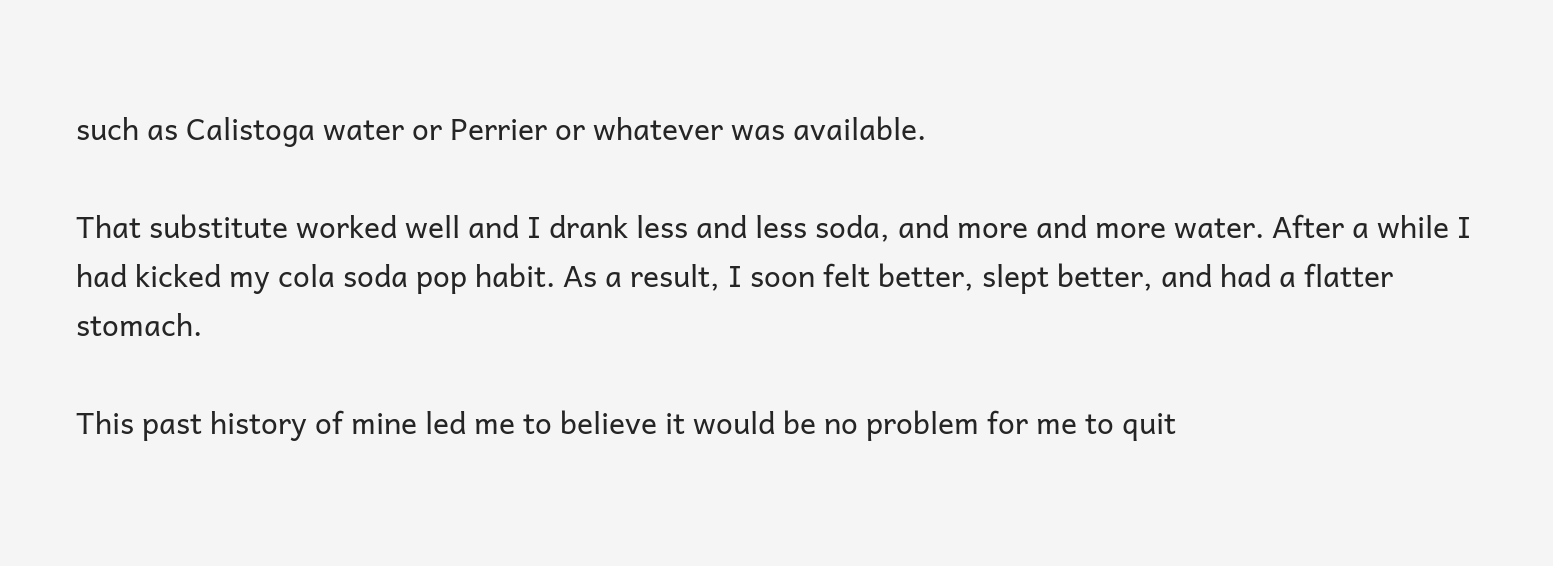such as Calistoga water or Perrier or whatever was available.

That substitute worked well and I drank less and less soda, and more and more water. After a while I had kicked my cola soda pop habit. As a result, I soon felt better, slept better, and had a flatter stomach.

This past history of mine led me to believe it would be no problem for me to quit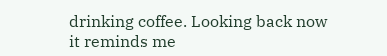drinking coffee. Looking back now it reminds me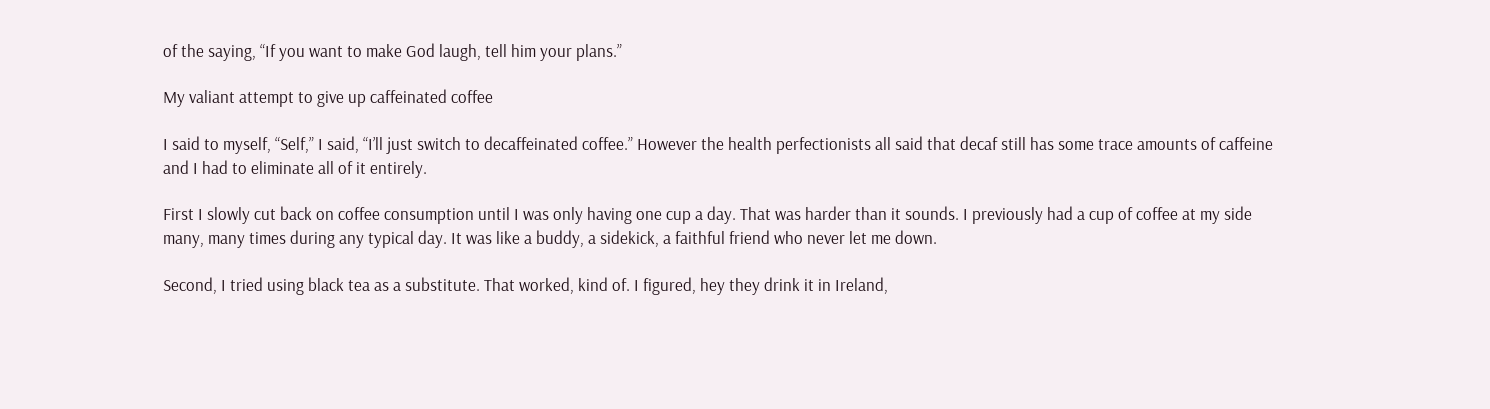of the saying, “If you want to make God laugh, tell him your plans.”

My valiant attempt to give up caffeinated coffee

I said to myself, “Self,” I said, “I’ll just switch to decaffeinated coffee.” However the health perfectionists all said that decaf still has some trace amounts of caffeine and I had to eliminate all of it entirely.

First I slowly cut back on coffee consumption until I was only having one cup a day. That was harder than it sounds. I previously had a cup of coffee at my side many, many times during any typical day. It was like a buddy, a sidekick, a faithful friend who never let me down.

Second, I tried using black tea as a substitute. That worked, kind of. I figured, hey they drink it in Ireland,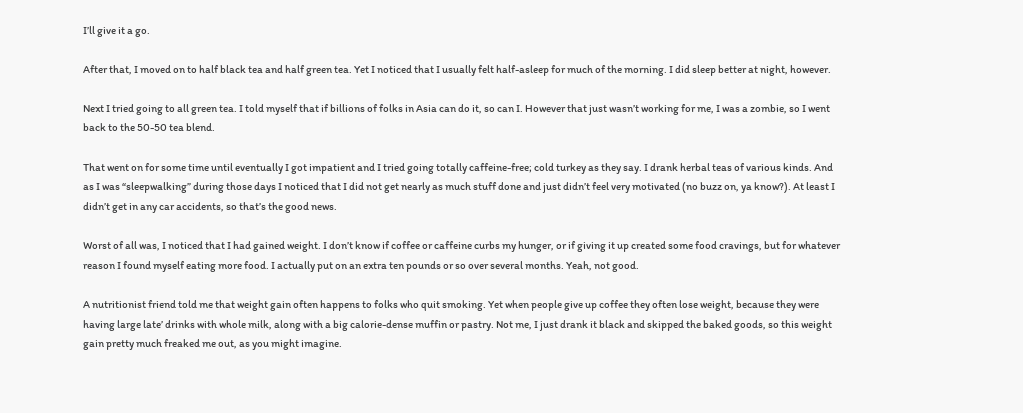I’ll give it a go.

After that, I moved on to half black tea and half green tea. Yet I noticed that I usually felt half-asleep for much of the morning. I did sleep better at night, however.

Next I tried going to all green tea. I told myself that if billions of folks in Asia can do it, so can I. However that just wasn’t working for me, I was a zombie, so I went back to the 50-50 tea blend.

That went on for some time until eventually I got impatient and I tried going totally caffeine-free; cold turkey as they say. I drank herbal teas of various kinds. And as I was “sleepwalking” during those days I noticed that I did not get nearly as much stuff done and just didn’t feel very motivated (no buzz on, ya know?). At least I didn’t get in any car accidents, so that’s the good news.

Worst of all was, I noticed that I had gained weight. I don’t know if coffee or caffeine curbs my hunger, or if giving it up created some food cravings, but for whatever reason I found myself eating more food. I actually put on an extra ten pounds or so over several months. Yeah, not good.

A nutritionist friend told me that weight gain often happens to folks who quit smoking. Yet when people give up coffee they often lose weight, because they were having large late’ drinks with whole milk, along with a big calorie-dense muffin or pastry. Not me, I just drank it black and skipped the baked goods, so this weight gain pretty much freaked me out, as you might imagine.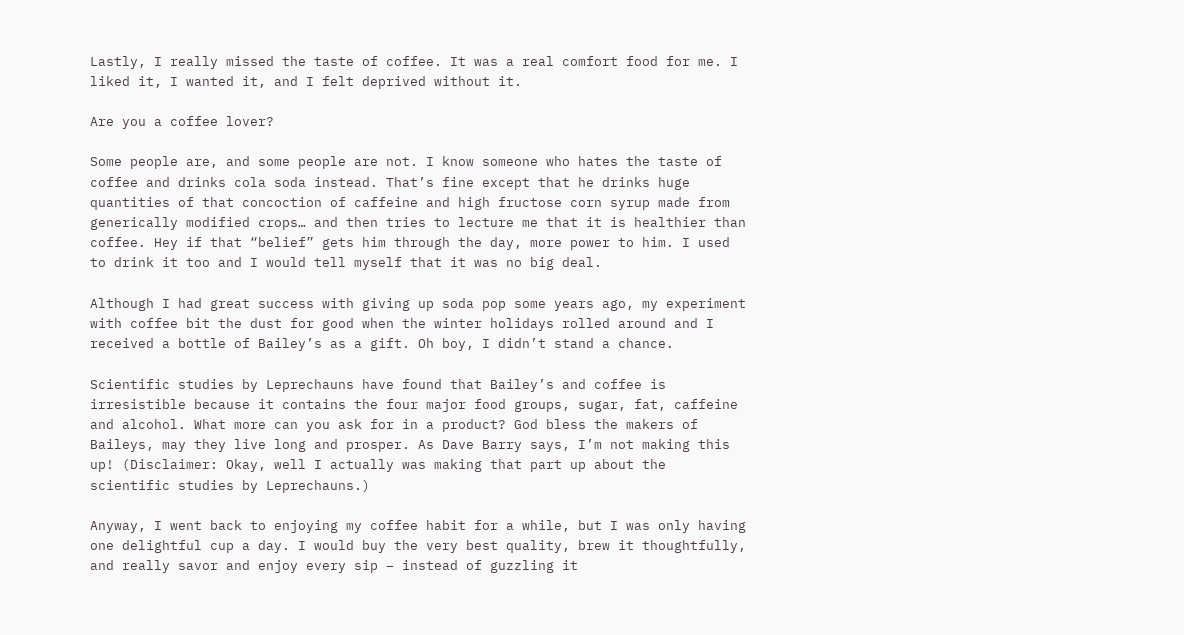Lastly, I really missed the taste of coffee. It was a real comfort food for me. I liked it, I wanted it, and I felt deprived without it.

Are you a coffee lover?

Some people are, and some people are not. I know someone who hates the taste of coffee and drinks cola soda instead. That’s fine except that he drinks huge quantities of that concoction of caffeine and high fructose corn syrup made from generically modified crops… and then tries to lecture me that it is healthier than coffee. Hey if that “belief” gets him through the day, more power to him. I used to drink it too and I would tell myself that it was no big deal.

Although I had great success with giving up soda pop some years ago, my experiment with coffee bit the dust for good when the winter holidays rolled around and I received a bottle of Bailey’s as a gift. Oh boy, I didn’t stand a chance.

Scientific studies by Leprechauns have found that Bailey’s and coffee is irresistible because it contains the four major food groups, sugar, fat, caffeine and alcohol. What more can you ask for in a product? God bless the makers of Baileys, may they live long and prosper. As Dave Barry says, I’m not making this up! (Disclaimer: Okay, well I actually was making that part up about the scientific studies by Leprechauns.)

Anyway, I went back to enjoying my coffee habit for a while, but I was only having one delightful cup a day. I would buy the very best quality, brew it thoughtfully, and really savor and enjoy every sip – instead of guzzling it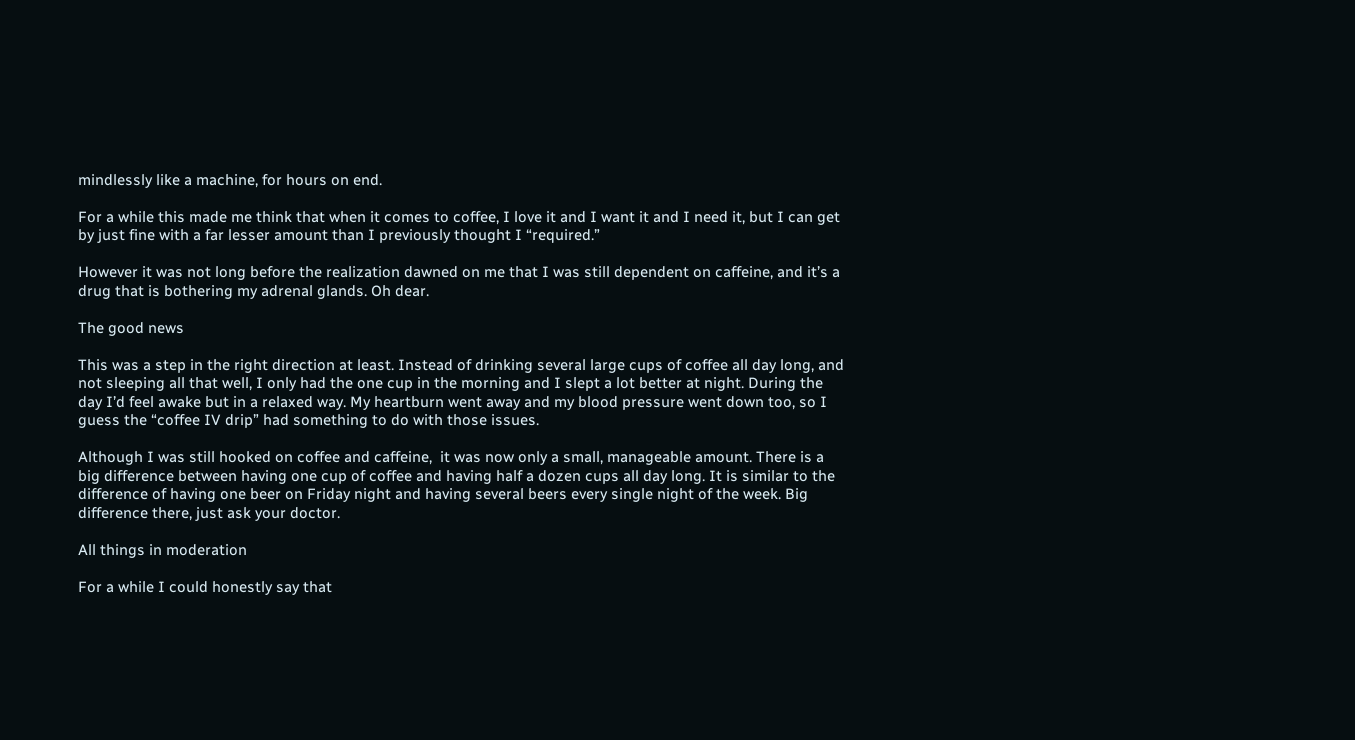mindlessly like a machine, for hours on end.

For a while this made me think that when it comes to coffee, I love it and I want it and I need it, but I can get by just fine with a far lesser amount than I previously thought I “required.”

However it was not long before the realization dawned on me that I was still dependent on caffeine, and it’s a drug that is bothering my adrenal glands. Oh dear.

The good news

This was a step in the right direction at least. Instead of drinking several large cups of coffee all day long, and not sleeping all that well, I only had the one cup in the morning and I slept a lot better at night. During the day I’d feel awake but in a relaxed way. My heartburn went away and my blood pressure went down too, so I guess the “coffee IV drip” had something to do with those issues.

Although I was still hooked on coffee and caffeine,  it was now only a small, manageable amount. There is a big difference between having one cup of coffee and having half a dozen cups all day long. It is similar to the difference of having one beer on Friday night and having several beers every single night of the week. Big difference there, just ask your doctor.

All things in moderation

For a while I could honestly say that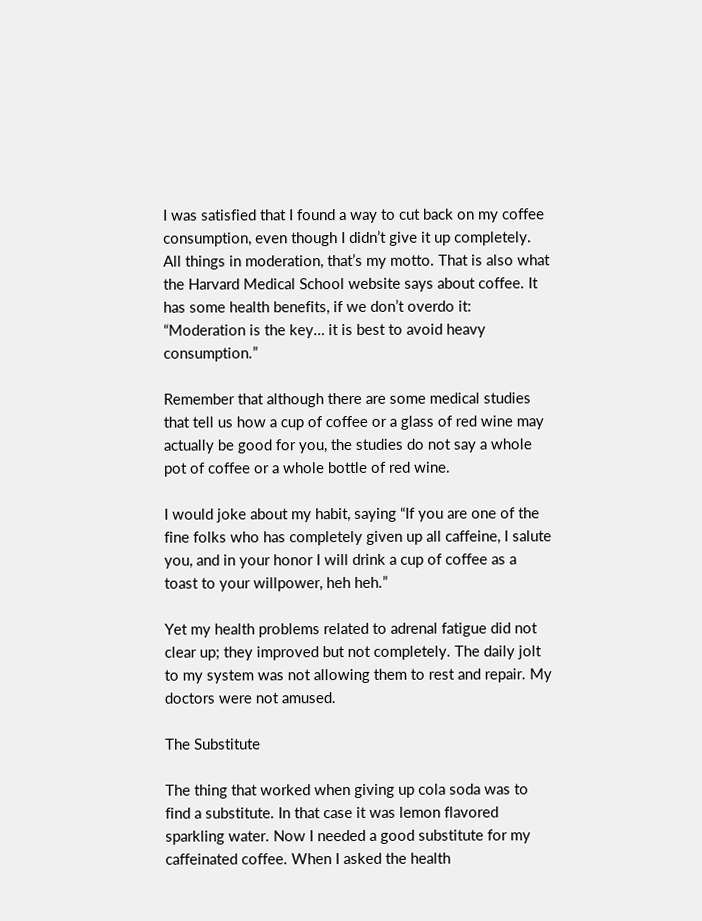I was satisfied that I found a way to cut back on my coffee consumption, even though I didn’t give it up completely. All things in moderation, that’s my motto. That is also what the Harvard Medical School website says about coffee. It has some health benefits, if we don’t overdo it: “Moderation is the key… it is best to avoid heavy consumption.”

Remember that although there are some medical studies that tell us how a cup of coffee or a glass of red wine may actually be good for you, the studies do not say a whole pot of coffee or a whole bottle of red wine.

I would joke about my habit, saying “If you are one of the fine folks who has completely given up all caffeine, I salute you, and in your honor I will drink a cup of coffee as a toast to your willpower, heh heh.”

Yet my health problems related to adrenal fatigue did not clear up; they improved but not completely. The daily jolt to my system was not allowing them to rest and repair. My doctors were not amused.

The Substitute

The thing that worked when giving up cola soda was to find a substitute. In that case it was lemon flavored sparkling water. Now I needed a good substitute for my caffeinated coffee. When I asked the health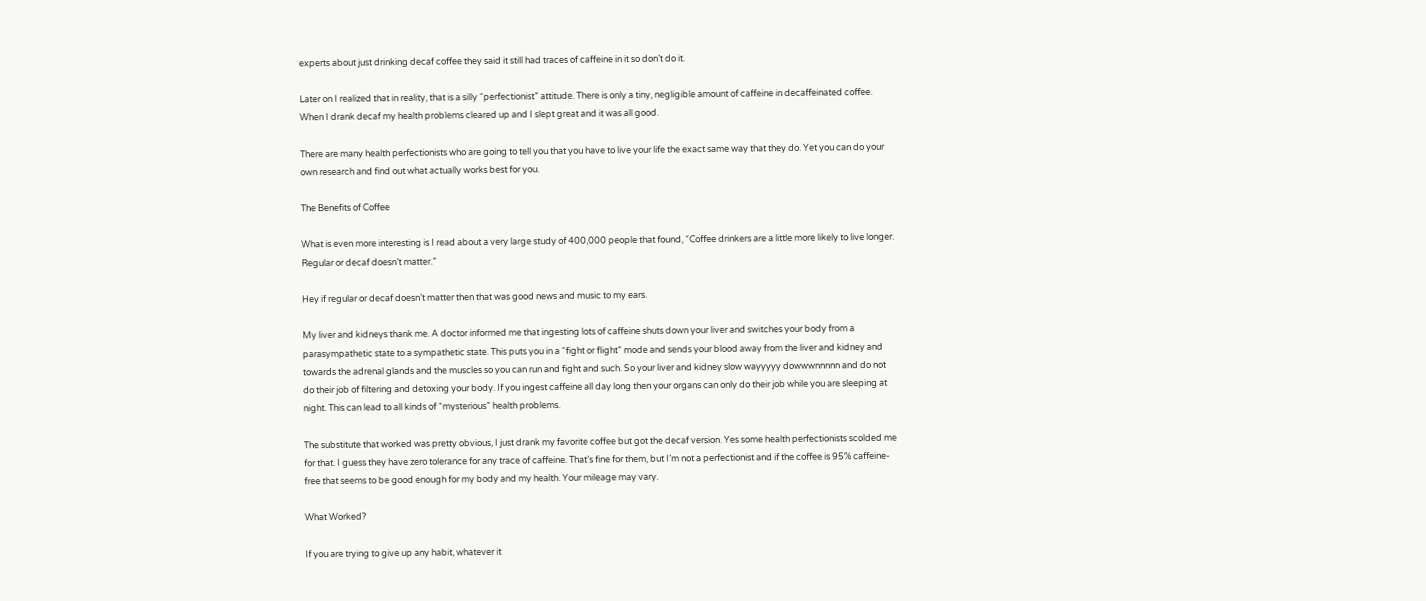experts about just drinking decaf coffee they said it still had traces of caffeine in it so don’t do it.

Later on I realized that in reality, that is a silly “perfectionist” attitude. There is only a tiny, negligible amount of caffeine in decaffeinated coffee. When I drank decaf my health problems cleared up and I slept great and it was all good.

There are many health perfectionists who are going to tell you that you have to live your life the exact same way that they do. Yet you can do your own research and find out what actually works best for you.

The Benefits of Coffee

What is even more interesting is I read about a very large study of 400,000 people that found, “Coffee drinkers are a little more likely to live longer. Regular or decaf doesn’t matter.”

Hey if regular or decaf doesn’t matter then that was good news and music to my ears.

My liver and kidneys thank me. A doctor informed me that ingesting lots of caffeine shuts down your liver and switches your body from a parasympathetic state to a sympathetic state. This puts you in a “fight or flight” mode and sends your blood away from the liver and kidney and towards the adrenal glands and the muscles so you can run and fight and such. So your liver and kidney slow wayyyyy dowwwnnnnn and do not do their job of filtering and detoxing your body. If you ingest caffeine all day long then your organs can only do their job while you are sleeping at night. This can lead to all kinds of “mysterious” health problems.

The substitute that worked was pretty obvious, I just drank my favorite coffee but got the decaf version. Yes some health perfectionists scolded me for that. I guess they have zero tolerance for any trace of caffeine. That’s fine for them, but I’m not a perfectionist and if the coffee is 95% caffeine-free that seems to be good enough for my body and my health. Your mileage may vary.

What Worked?

If you are trying to give up any habit, whatever it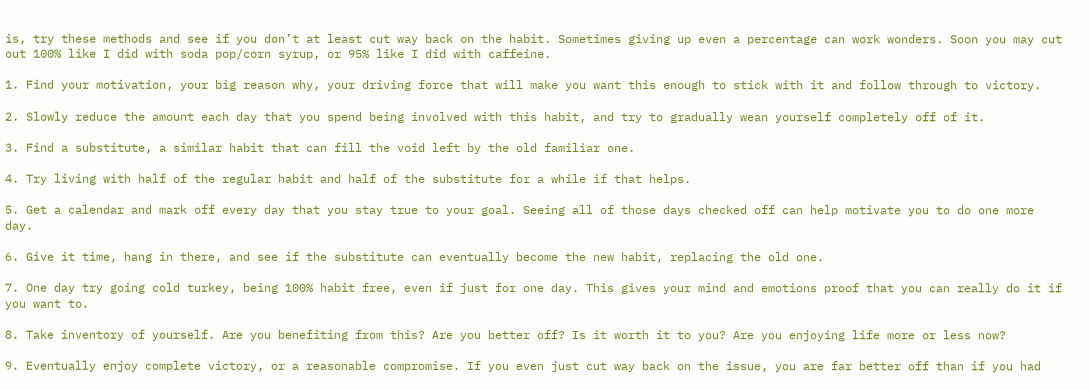is, try these methods and see if you don’t at least cut way back on the habit. Sometimes giving up even a percentage can work wonders. Soon you may cut out 100% like I did with soda pop/corn syrup, or 95% like I did with caffeine.

1. Find your motivation, your big reason why, your driving force that will make you want this enough to stick with it and follow through to victory.

2. Slowly reduce the amount each day that you spend being involved with this habit, and try to gradually wean yourself completely off of it.

3. Find a substitute, a similar habit that can fill the void left by the old familiar one.

4. Try living with half of the regular habit and half of the substitute for a while if that helps.

5. Get a calendar and mark off every day that you stay true to your goal. Seeing all of those days checked off can help motivate you to do one more day.

6. Give it time, hang in there, and see if the substitute can eventually become the new habit, replacing the old one.

7. One day try going cold turkey, being 100% habit free, even if just for one day. This gives your mind and emotions proof that you can really do it if you want to.

8. Take inventory of yourself. Are you benefiting from this? Are you better off? Is it worth it to you? Are you enjoying life more or less now?

9. Eventually enjoy complete victory, or a reasonable compromise. If you even just cut way back on the issue, you are far better off than if you had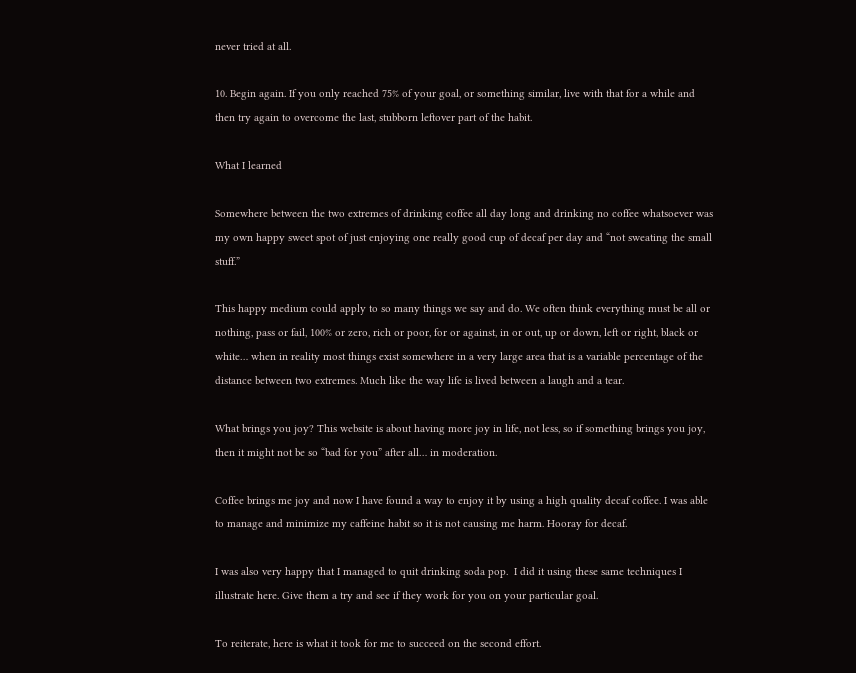never tried at all.

10. Begin again. If you only reached 75% of your goal, or something similar, live with that for a while and then try again to overcome the last, stubborn leftover part of the habit.

What I learned

Somewhere between the two extremes of drinking coffee all day long and drinking no coffee whatsoever was my own happy sweet spot of just enjoying one really good cup of decaf per day and “not sweating the small stuff.”

This happy medium could apply to so many things we say and do. We often think everything must be all or nothing, pass or fail, 100% or zero, rich or poor, for or against, in or out, up or down, left or right, black or white… when in reality most things exist somewhere in a very large area that is a variable percentage of the distance between two extremes. Much like the way life is lived between a laugh and a tear.

What brings you joy? This website is about having more joy in life, not less, so if something brings you joy, then it might not be so “bad for you” after all… in moderation.

Coffee brings me joy and now I have found a way to enjoy it by using a high quality decaf coffee. I was able to manage and minimize my caffeine habit so it is not causing me harm. Hooray for decaf.

I was also very happy that I managed to quit drinking soda pop.  I did it using these same techniques I illustrate here. Give them a try and see if they work for you on your particular goal.

To reiterate, here is what it took for me to succeed on the second effort.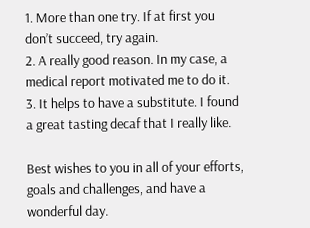1. More than one try. If at first you don’t succeed, try again.
2. A really good reason. In my case, a medical report motivated me to do it.
3. It helps to have a substitute. I found a great tasting decaf that I really like.

Best wishes to you in all of your efforts, goals and challenges, and have a wonderful day.